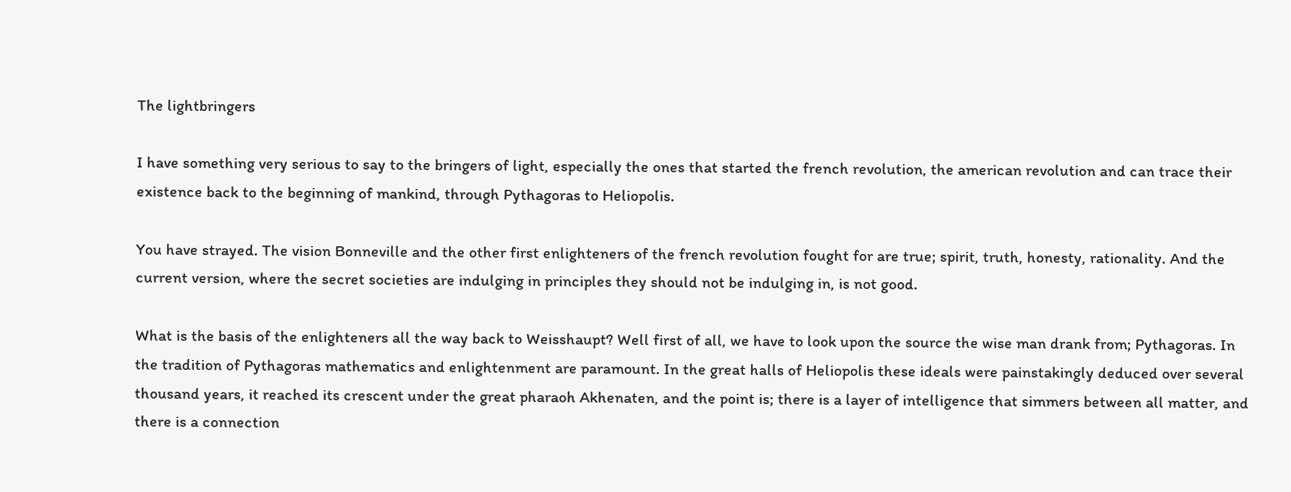The lightbringers

I have something very serious to say to the bringers of light, especially the ones that started the french revolution, the american revolution and can trace their existence back to the beginning of mankind, through Pythagoras to Heliopolis.

You have strayed. The vision Bonneville and the other first enlighteners of the french revolution fought for are true; spirit, truth, honesty, rationality. And the current version, where the secret societies are indulging in principles they should not be indulging in, is not good.

What is the basis of the enlighteners all the way back to Weisshaupt? Well first of all, we have to look upon the source the wise man drank from; Pythagoras. In the tradition of Pythagoras mathematics and enlightenment are paramount. In the great halls of Heliopolis these ideals were painstakingly deduced over several thousand years, it reached its crescent under the great pharaoh Akhenaten, and the point is; there is a layer of intelligence that simmers between all matter, and there is a connection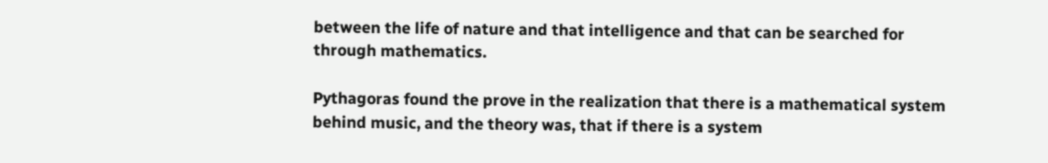between the life of nature and that intelligence and that can be searched for through mathematics.

Pythagoras found the prove in the realization that there is a mathematical system behind music, and the theory was, that if there is a system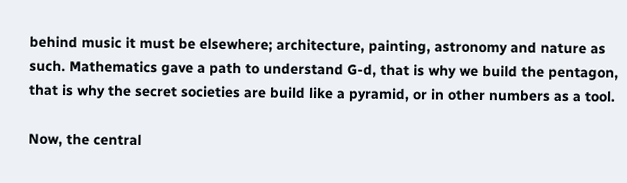behind music it must be elsewhere; architecture, painting, astronomy and nature as such. Mathematics gave a path to understand G-d, that is why we build the pentagon, that is why the secret societies are build like a pyramid, or in other numbers as a tool.

Now, the central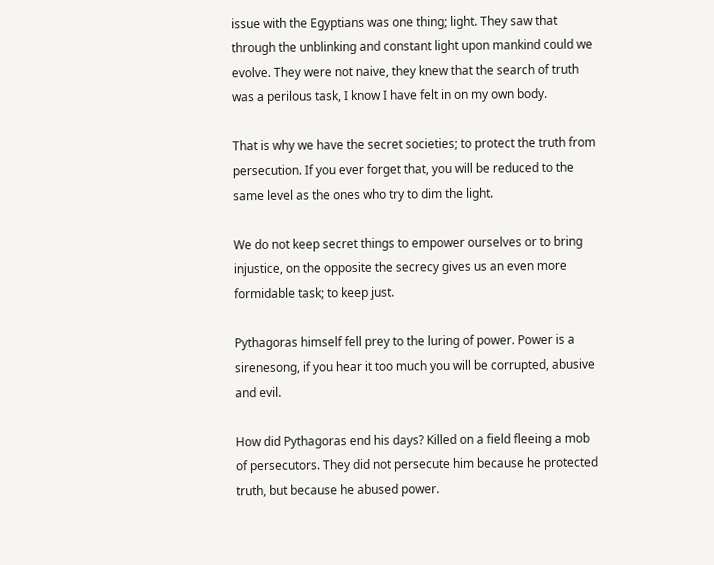issue with the Egyptians was one thing; light. They saw that through the unblinking and constant light upon mankind could we evolve. They were not naive, they knew that the search of truth was a perilous task, I know I have felt in on my own body.

That is why we have the secret societies; to protect the truth from persecution. If you ever forget that, you will be reduced to the same level as the ones who try to dim the light.

We do not keep secret things to empower ourselves or to bring injustice, on the opposite the secrecy gives us an even more formidable task; to keep just.

Pythagoras himself fell prey to the luring of power. Power is a sirenesong, if you hear it too much you will be corrupted, abusive and evil.

How did Pythagoras end his days? Killed on a field fleeing a mob of persecutors. They did not persecute him because he protected truth, but because he abused power.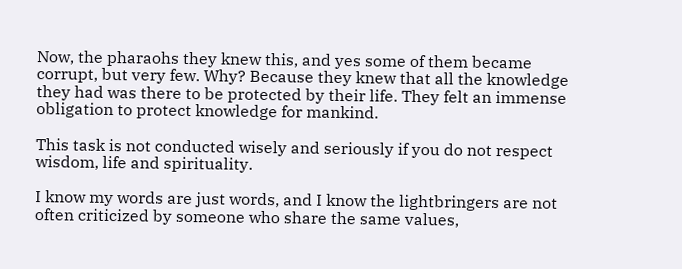Now, the pharaohs they knew this, and yes some of them became corrupt, but very few. Why? Because they knew that all the knowledge they had was there to be protected by their life. They felt an immense obligation to protect knowledge for mankind.

This task is not conducted wisely and seriously if you do not respect wisdom, life and spirituality.

I know my words are just words, and I know the lightbringers are not often criticized by someone who share the same values,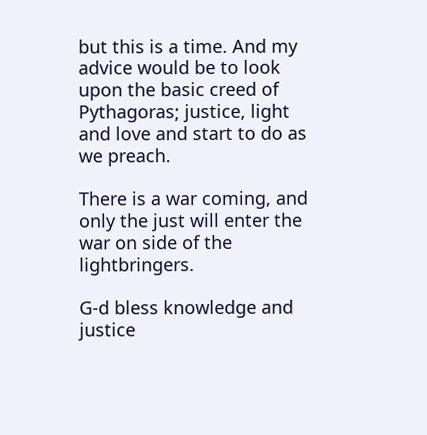but this is a time. And my advice would be to look upon the basic creed of Pythagoras; justice, light and love and start to do as we preach.

There is a war coming, and only the just will enter the war on side of the lightbringers.

G-d bless knowledge and justice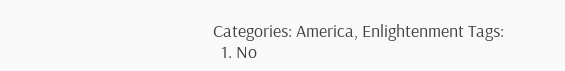Categories: America, Enlightenment Tags:
  1. No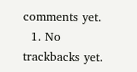comments yet.
  1. No trackbacks yet.